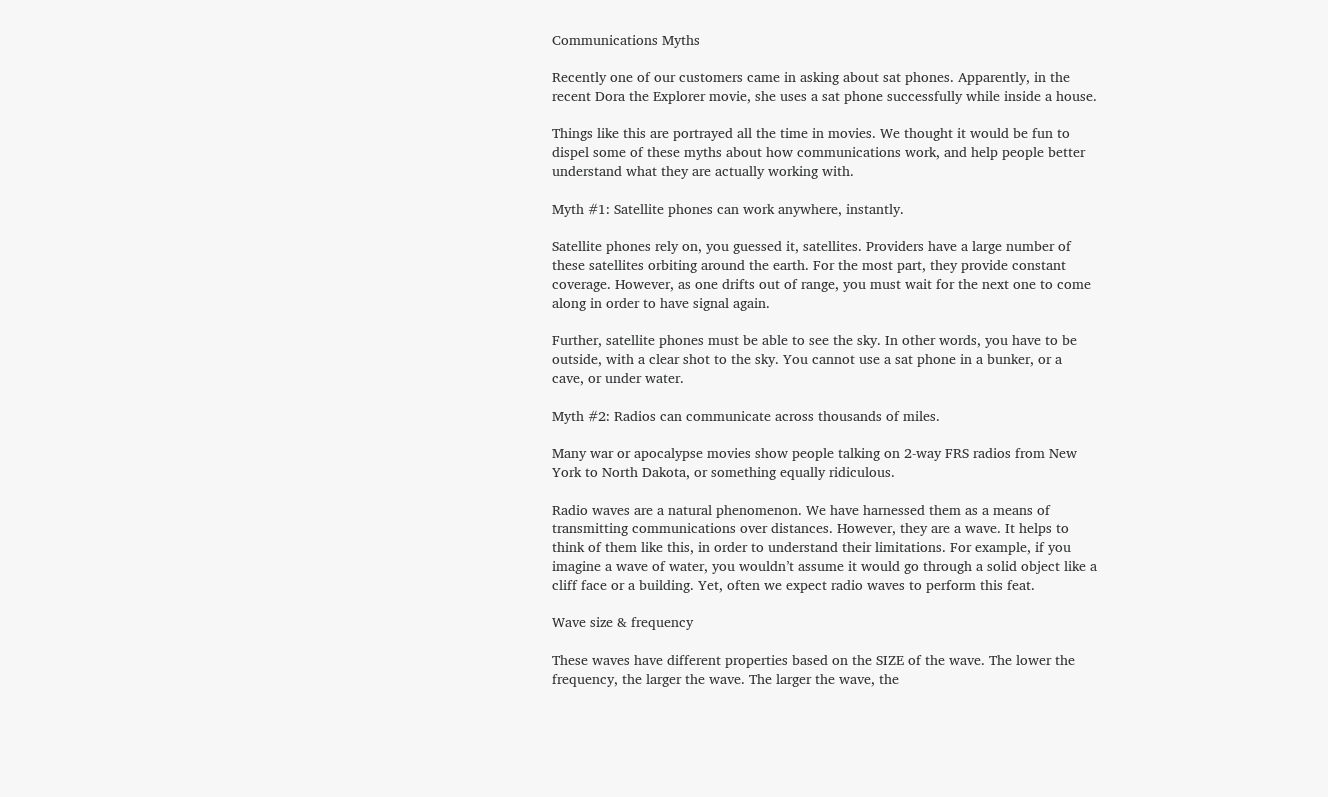Communications Myths

Recently one of our customers came in asking about sat phones. Apparently, in the recent Dora the Explorer movie, she uses a sat phone successfully while inside a house.

Things like this are portrayed all the time in movies. We thought it would be fun to dispel some of these myths about how communications work, and help people better understand what they are actually working with.

Myth #1: Satellite phones can work anywhere, instantly.

Satellite phones rely on, you guessed it, satellites. Providers have a large number of these satellites orbiting around the earth. For the most part, they provide constant coverage. However, as one drifts out of range, you must wait for the next one to come along in order to have signal again.

Further, satellite phones must be able to see the sky. In other words, you have to be outside, with a clear shot to the sky. You cannot use a sat phone in a bunker, or a cave, or under water.

Myth #2: Radios can communicate across thousands of miles.

Many war or apocalypse movies show people talking on 2-way FRS radios from New York to North Dakota, or something equally ridiculous.

Radio waves are a natural phenomenon. We have harnessed them as a means of transmitting communications over distances. However, they are a wave. It helps to think of them like this, in order to understand their limitations. For example, if you imagine a wave of water, you wouldn’t assume it would go through a solid object like a cliff face or a building. Yet, often we expect radio waves to perform this feat.

Wave size & frequency

These waves have different properties based on the SIZE of the wave. The lower the frequency, the larger the wave. The larger the wave, the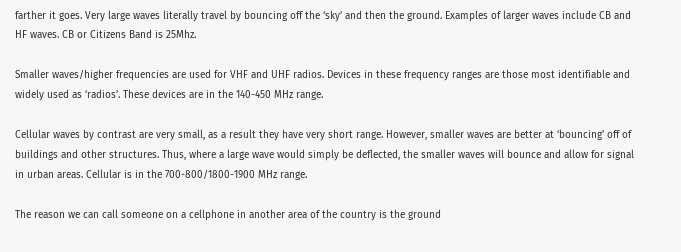farther it goes. Very large waves literally travel by bouncing off the ‘sky’ and then the ground. Examples of larger waves include CB and HF waves. CB or Citizens Band is 25Mhz.

Smaller waves/higher frequencies are used for VHF and UHF radios. Devices in these frequency ranges are those most identifiable and widely used as ‘radios’. These devices are in the 140-450 MHz range.

Cellular waves by contrast are very small, as a result they have very short range. However, smaller waves are better at ‘bouncing’ off of buildings and other structures. Thus, where a large wave would simply be deflected, the smaller waves will bounce and allow for signal in urban areas. Cellular is in the 700-800/1800-1900 MHz range.

The reason we can call someone on a cellphone in another area of the country is the ground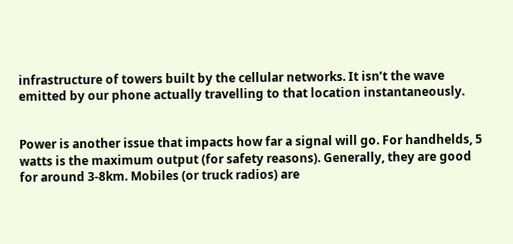infrastructure of towers built by the cellular networks. It isn’t the wave emitted by our phone actually travelling to that location instantaneously.


Power is another issue that impacts how far a signal will go. For handhelds, 5 watts is the maximum output (for safety reasons). Generally, they are good for around 3-8km. Mobiles (or truck radios) are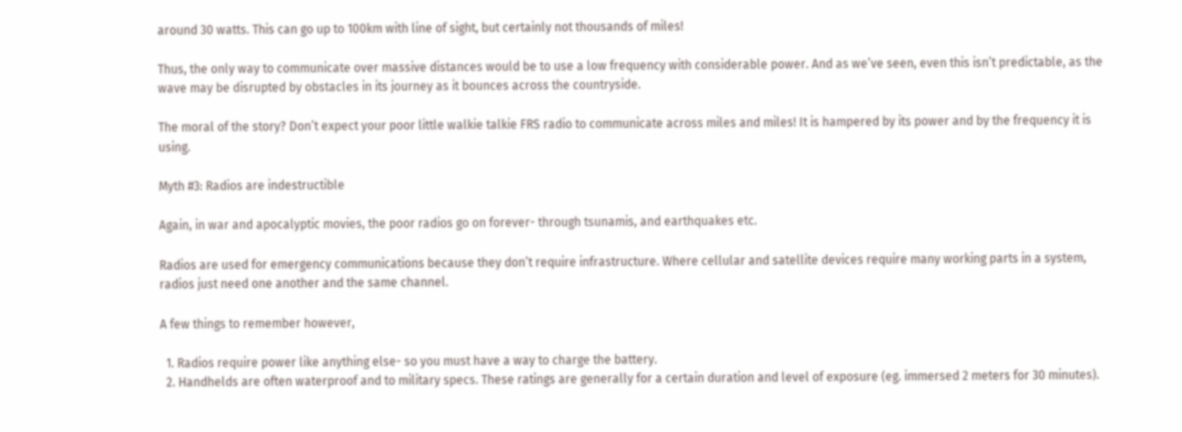around 30 watts. This can go up to 100km with line of sight, but certainly not thousands of miles!

Thus, the only way to communicate over massive distances would be to use a low frequency with considerable power. And as we’ve seen, even this isn’t predictable, as the wave may be disrupted by obstacles in its journey as it bounces across the countryside.

The moral of the story? Don’t expect your poor little walkie talkie FRS radio to communicate across miles and miles! It is hampered by its power and by the frequency it is using.

Myth #3: Radios are indestructible

Again, in war and apocalyptic movies, the poor radios go on forever- through tsunamis, and earthquakes etc.

Radios are used for emergency communications because they don’t require infrastructure. Where cellular and satellite devices require many working parts in a system, radios just need one another and the same channel.

A few things to remember however,

  1. Radios require power like anything else- so you must have a way to charge the battery.
  2. Handhelds are often waterproof and to military specs. These ratings are generally for a certain duration and level of exposure (eg. immersed 2 meters for 30 minutes).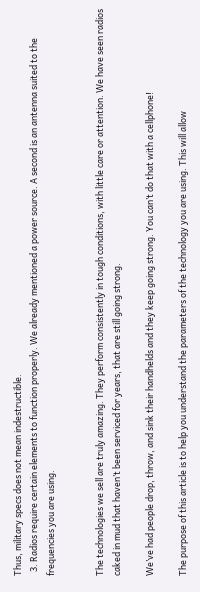Thus, military specs does not mean indestructible.
  3. Radios require certain elements to function properly. We already mentioned a power source. A second is an antenna suited to the frequencies you are using.


The technologies we sell are truly amazing. They perform consistently in tough conditions, with little care or attention. We have seen radios caked in mud that haven’t been serviced for years, that are still going strong.

We’ve had people drop, throw, and sink their handhelds and they keep going strong. You can’t do that with a cellphone!

The purpose of this article is to help you understand the parameters of the technology you are using. This will allow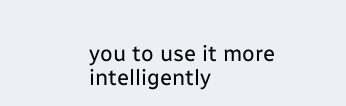you to use it more intelligently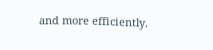and more efficiently.